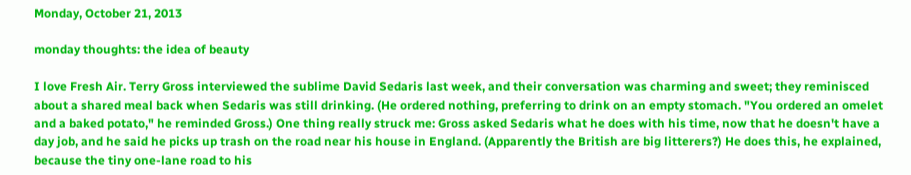Monday, October 21, 2013

monday thoughts: the idea of beauty

I love Fresh Air. Terry Gross interviewed the sublime David Sedaris last week, and their conversation was charming and sweet; they reminisced about a shared meal back when Sedaris was still drinking. (He ordered nothing, preferring to drink on an empty stomach. "You ordered an omelet and a baked potato," he reminded Gross.) One thing really struck me: Gross asked Sedaris what he does with his time, now that he doesn't have a day job, and he said he picks up trash on the road near his house in England. (Apparently the British are big litterers?) He does this, he explained, because the tiny one-lane road to his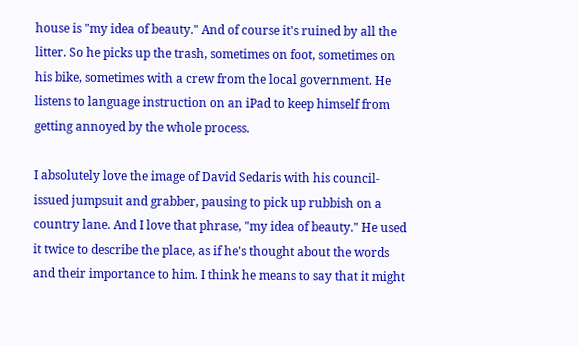house is "my idea of beauty." And of course it's ruined by all the litter. So he picks up the trash, sometimes on foot, sometimes on his bike, sometimes with a crew from the local government. He listens to language instruction on an iPad to keep himself from getting annoyed by the whole process.

I absolutely love the image of David Sedaris with his council-issued jumpsuit and grabber, pausing to pick up rubbish on a country lane. And I love that phrase, "my idea of beauty." He used it twice to describe the place, as if he's thought about the words and their importance to him. I think he means to say that it might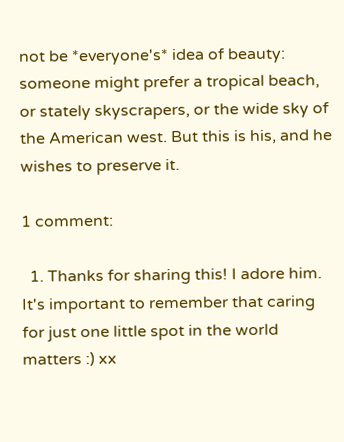not be *everyone's* idea of beauty: someone might prefer a tropical beach, or stately skyscrapers, or the wide sky of the American west. But this is his, and he wishes to preserve it.

1 comment:

  1. Thanks for sharing this! I adore him. It's important to remember that caring for just one little spot in the world matters :) xx